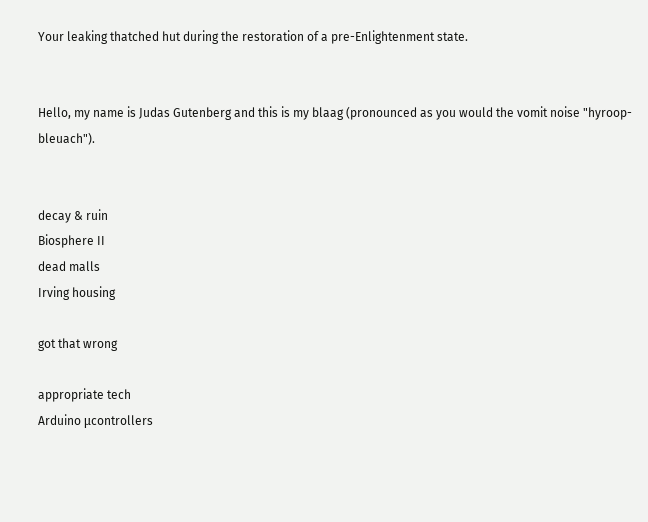Your leaking thatched hut during the restoration of a pre-Enlightenment state.


Hello, my name is Judas Gutenberg and this is my blaag (pronounced as you would the vomit noise "hyroop-bleuach").


decay & ruin
Biosphere II
dead malls
Irving housing

got that wrong

appropriate tech
Arduino μcontrollers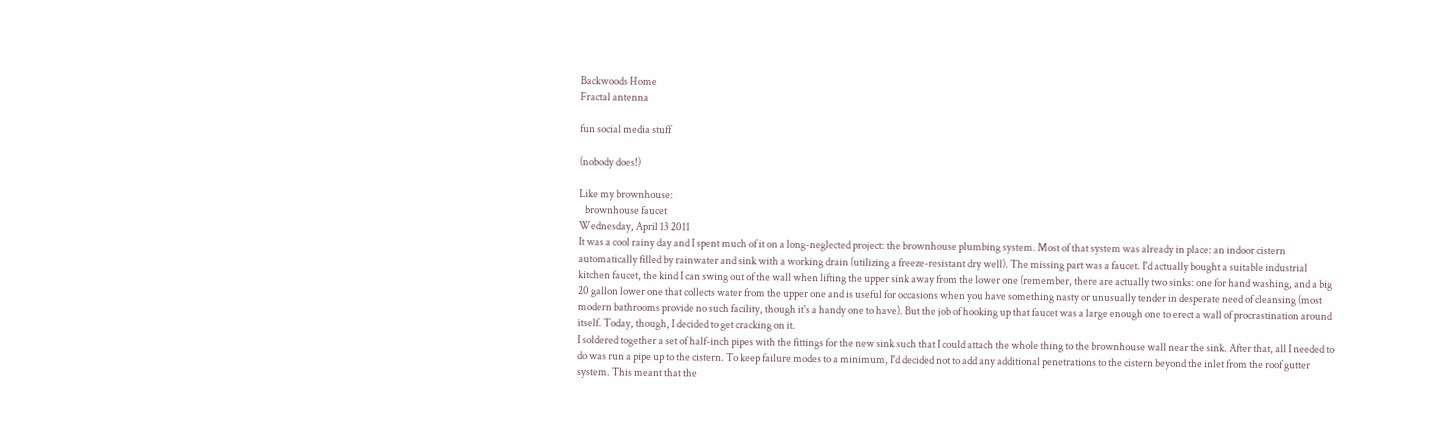Backwoods Home
Fractal antenna

fun social media stuff

(nobody does!)

Like my brownhouse:
   brownhouse faucet
Wednesday, April 13 2011
It was a cool rainy day and I spent much of it on a long-neglected project: the brownhouse plumbing system. Most of that system was already in place: an indoor cistern automatically filled by rainwater and sink with a working drain (utilizing a freeze-resistant dry well). The missing part was a faucet. I'd actually bought a suitable industrial kitchen faucet, the kind I can swing out of the wall when lifting the upper sink away from the lower one (remember, there are actually two sinks: one for hand washing, and a big 20 gallon lower one that collects water from the upper one and is useful for occasions when you have something nasty or unusually tender in desperate need of cleansing (most modern bathrooms provide no such facility, though it's a handy one to have). But the job of hooking up that faucet was a large enough one to erect a wall of procrastination around itself. Today, though, I decided to get cracking on it.
I soldered together a set of half-inch pipes with the fittings for the new sink such that I could attach the whole thing to the brownhouse wall near the sink. After that, all I needed to do was run a pipe up to the cistern. To keep failure modes to a minimum, I'd decided not to add any additional penetrations to the cistern beyond the inlet from the roof gutter system. This meant that the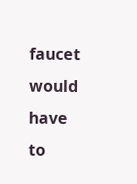faucet would have to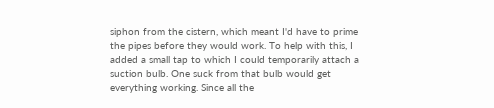siphon from the cistern, which meant I'd have to prime the pipes before they would work. To help with this, I added a small tap to which I could temporarily attach a suction bulb. One suck from that bulb would get everything working. Since all the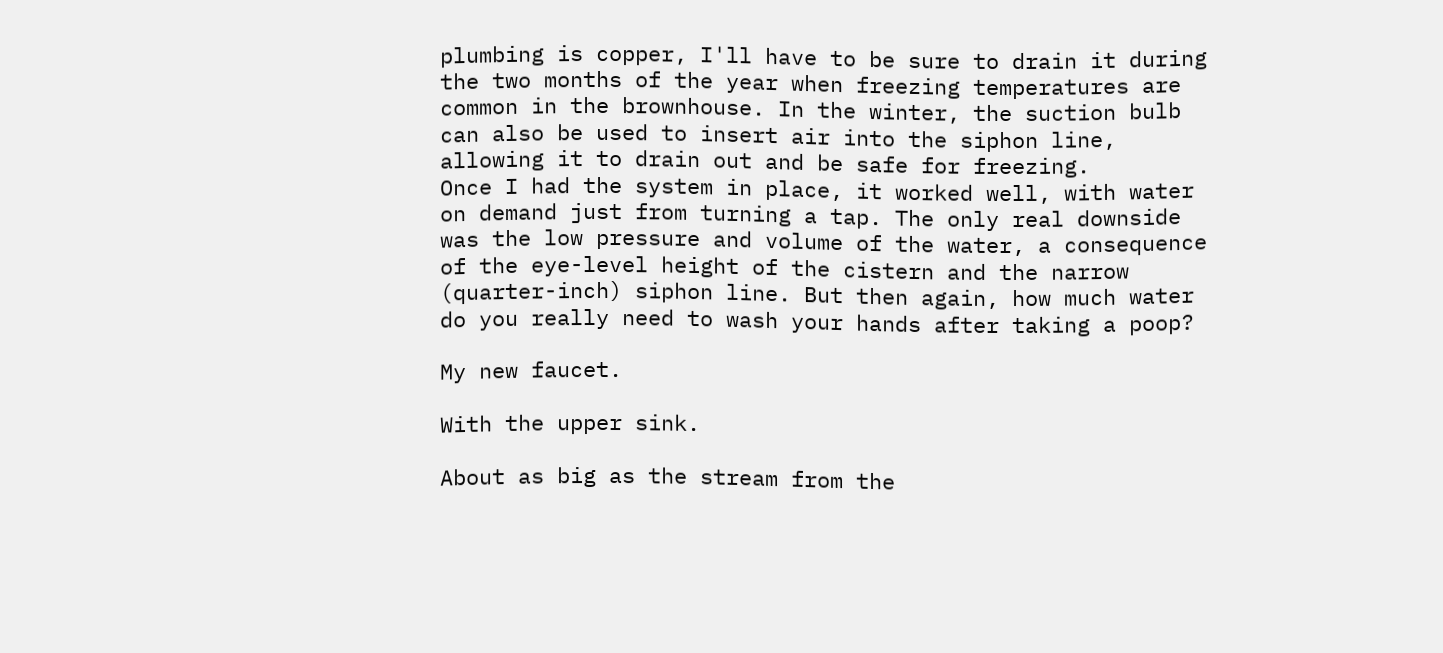plumbing is copper, I'll have to be sure to drain it during the two months of the year when freezing temperatures are common in the brownhouse. In the winter, the suction bulb can also be used to insert air into the siphon line, allowing it to drain out and be safe for freezing.
Once I had the system in place, it worked well, with water on demand just from turning a tap. The only real downside was the low pressure and volume of the water, a consequence of the eye-level height of the cistern and the narrow (quarter-inch) siphon line. But then again, how much water do you really need to wash your hands after taking a poop?

My new faucet.

With the upper sink.

About as big as the stream from the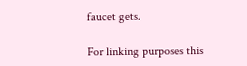faucet gets.

For linking purposes this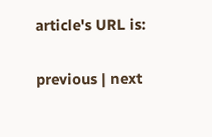article's URL is:

previous | next